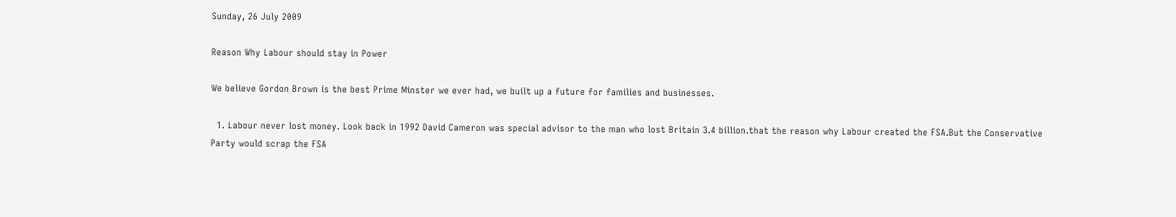Sunday, 26 July 2009

Reason Why Labour should stay in Power

We believe Gordon Brown is the best Prime Minster we ever had, we built up a future for families and businesses.

  1. Labour never lost money. Look back in 1992 David Cameron was special advisor to the man who lost Britain 3.4 billion.that the reason why Labour created the FSA.But the Conservative Party would scrap the FSA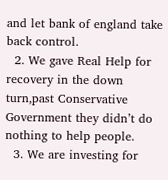and let bank of england take back control.
  2. We gave Real Help for recovery in the down turn,past Conservative Government they didn’t do nothing to help people.
  3. We are investing for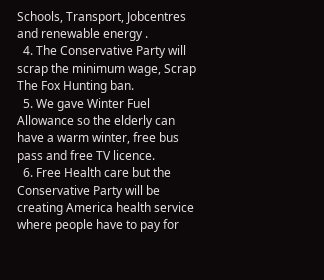Schools, Transport, Jobcentres and renewable energy .
  4. The Conservative Party will scrap the minimum wage, Scrap The Fox Hunting ban.
  5. We gave Winter Fuel Allowance so the elderly can have a warm winter, free bus pass and free TV licence.
  6. Free Health care but the Conservative Party will be creating America health service where people have to pay for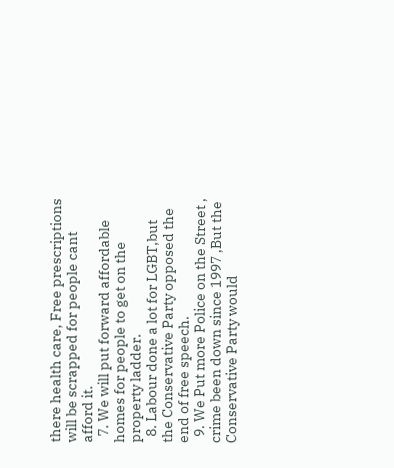there health care, Free prescriptions will be scrapped for people cant afford it.
  7. We will put forward affordable homes for people to get on the property ladder.
  8. Labour done a lot for LGBT,but the Conservative Party opposed the end of free speech.
  9. We Put more Police on the Street , crime been down since 1997 ,But the Conservative Party would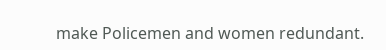make Policemen and women redundant.